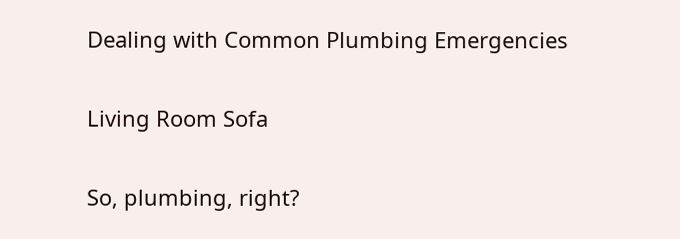Dealing with Common Plumbing Emergencies

Living Room Sofa

So, plumbing, right?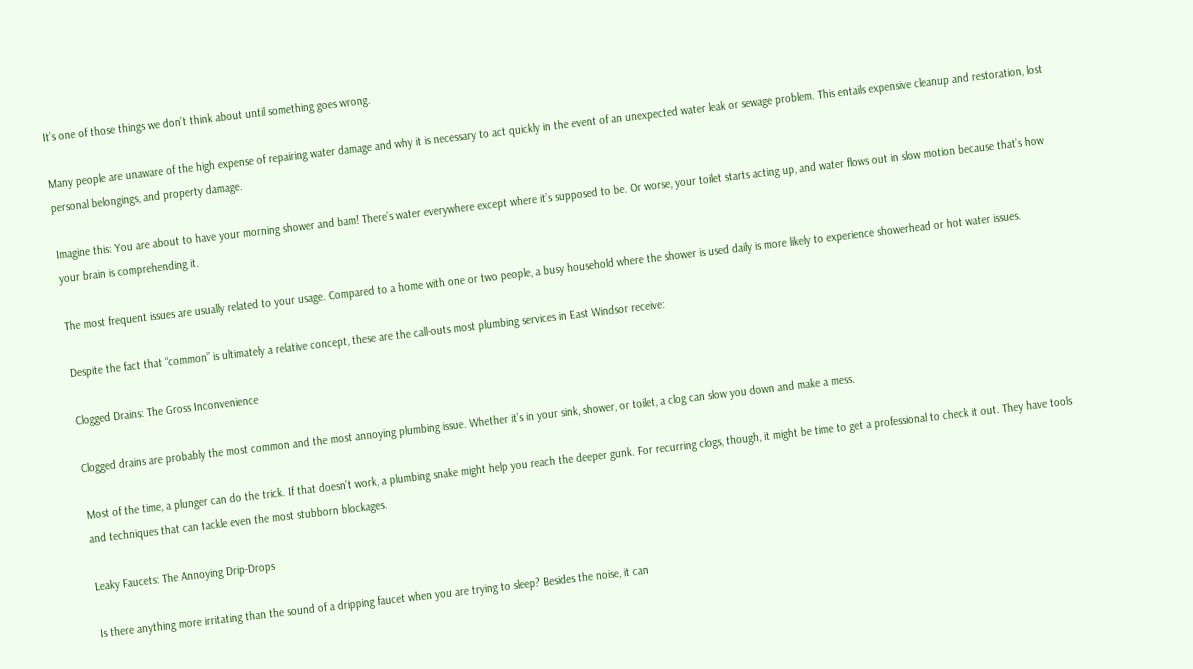It’s one of those things we don’t think about until something goes wrong.

Many people are unaware of the high expense of repairing water damage and why it is necessary to act quickly in the event of an unexpected water leak or sewage problem. This entails expensive cleanup and restoration, lost personal belongings, and property damage.

Imagine this: You are about to have your morning shower and bam! There’s water everywhere except where it’s supposed to be. Or worse, your toilet starts acting up, and water flows out in slow motion because that’s how your brain is comprehending it.

The most frequent issues are usually related to your usage. Compared to a home with one or two people, a busy household where the shower is used daily is more likely to experience showerhead or hot water issues.

Despite the fact that “common” is ultimately a relative concept, these are the call-outs most plumbing services in East Windsor receive:

Clogged Drains: The Gross Inconvenience

Clogged drains are probably the most common and the most annoying plumbing issue. Whether it’s in your sink, shower, or toilet, a clog can slow you down and make a mess.

Most of the time, a plunger can do the trick. If that doesn’t work, a plumbing snake might help you reach the deeper gunk. For recurring clogs, though, it might be time to get a professional to check it out. They have tools and techniques that can tackle even the most stubborn blockages.

Leaky Faucets: The Annoying Drip-Drops

Is there anything more irritating than the sound of a dripping faucet when you are trying to sleep? Besides the noise, it can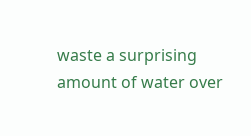waste a surprising amount of water over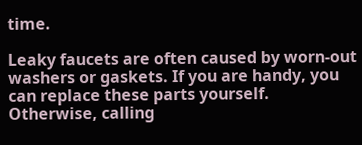time.

Leaky faucets are often caused by worn-out washers or gaskets. If you are handy, you can replace these parts yourself. Otherwise, calling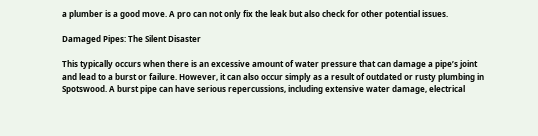a plumber is a good move. A pro can not only fix the leak but also check for other potential issues.

Damaged Pipes: The Silent Disaster

This typically occurs when there is an excessive amount of water pressure that can damage a pipe’s joint and lead to a burst or failure. However, it can also occur simply as a result of outdated or rusty plumbing in Spotswood. A burst pipe can have serious repercussions, including extensive water damage, electrical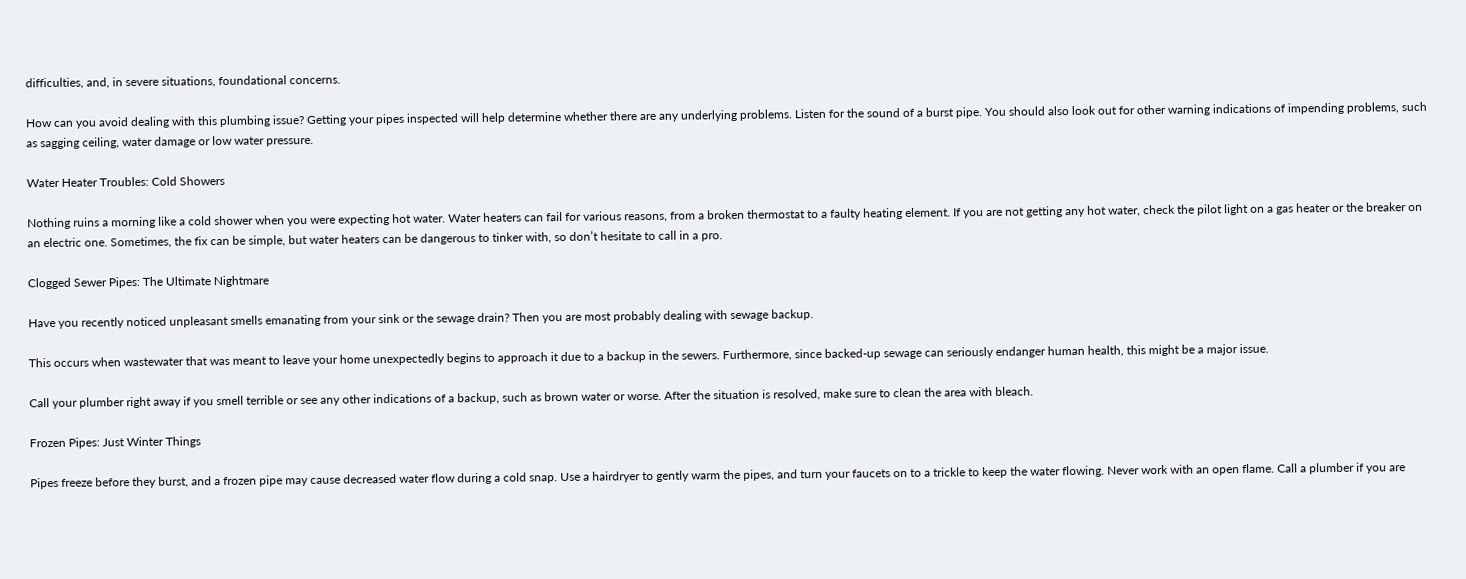difficulties, and, in severe situations, foundational concerns.

How can you avoid dealing with this plumbing issue? Getting your pipes inspected will help determine whether there are any underlying problems. Listen for the sound of a burst pipe. You should also look out for other warning indications of impending problems, such as sagging ceiling, water damage or low water pressure.

Water Heater Troubles: Cold Showers

Nothing ruins a morning like a cold shower when you were expecting hot water. Water heaters can fail for various reasons, from a broken thermostat to a faulty heating element. If you are not getting any hot water, check the pilot light on a gas heater or the breaker on an electric one. Sometimes, the fix can be simple, but water heaters can be dangerous to tinker with, so don’t hesitate to call in a pro.

Clogged Sewer Pipes: The Ultimate Nightmare

Have you recently noticed unpleasant smells emanating from your sink or the sewage drain? Then you are most probably dealing with sewage backup.

This occurs when wastewater that was meant to leave your home unexpectedly begins to approach it due to a backup in the sewers. Furthermore, since backed-up sewage can seriously endanger human health, this might be a major issue.

Call your plumber right away if you smell terrible or see any other indications of a backup, such as brown water or worse. After the situation is resolved, make sure to clean the area with bleach.

Frozen Pipes: Just Winter Things

Pipes freeze before they burst, and a frozen pipe may cause decreased water flow during a cold snap. Use a hairdryer to gently warm the pipes, and turn your faucets on to a trickle to keep the water flowing. Never work with an open flame. Call a plumber if you are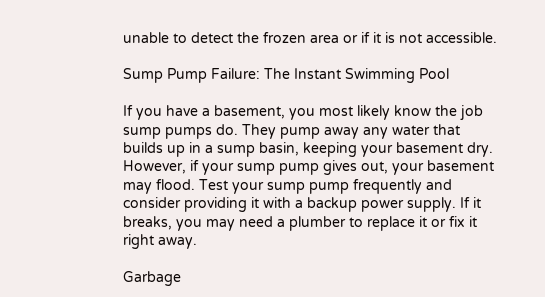unable to detect the frozen area or if it is not accessible.

Sump Pump Failure: The Instant Swimming Pool

If you have a basement, you most likely know the job sump pumps do. They pump away any water that builds up in a sump basin, keeping your basement dry. However, if your sump pump gives out, your basement may flood. Test your sump pump frequently and consider providing it with a backup power supply. If it breaks, you may need a plumber to replace it or fix it right away.

Garbage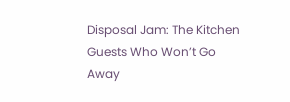Disposal Jam: The Kitchen Guests Who Won’t Go Away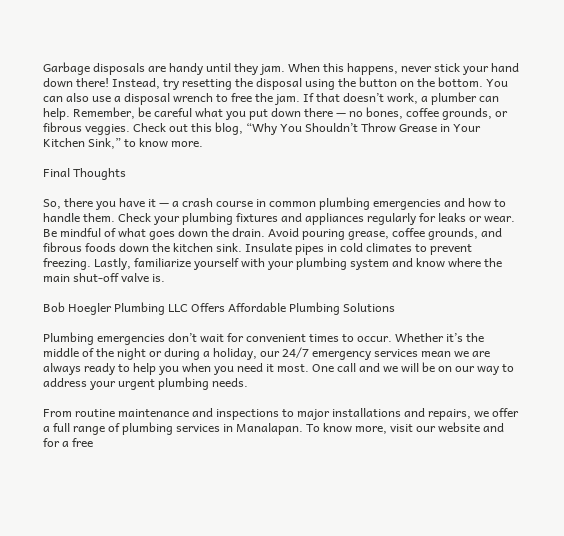Garbage disposals are handy until they jam. When this happens, never stick your hand down there! Instead, try resetting the disposal using the button on the bottom. You can also use a disposal wrench to free the jam. If that doesn’t work, a plumber can help. Remember, be careful what you put down there — no bones, coffee grounds, or fibrous veggies. Check out this blog, “Why You Shouldn’t Throw Grease in Your Kitchen Sink,” to know more.

Final Thoughts

So, there you have it — a crash course in common plumbing emergencies and how to handle them. Check your plumbing fixtures and appliances regularly for leaks or wear. Be mindful of what goes down the drain. Avoid pouring grease, coffee grounds, and fibrous foods down the kitchen sink. Insulate pipes in cold climates to prevent freezing. Lastly, familiarize yourself with your plumbing system and know where the main shut-off valve is.

Bob Hoegler Plumbing LLC Offers Affordable Plumbing Solutions

Plumbing emergencies don’t wait for convenient times to occur. Whether it’s the middle of the night or during a holiday, our 24/7 emergency services mean we are always ready to help you when you need it most. One call and we will be on our way to address your urgent plumbing needs.

From routine maintenance and inspections to major installations and repairs, we offer a full range of plumbing services in Manalapan. To know more, visit our website and for a free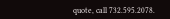quote, call 732.595.2078.